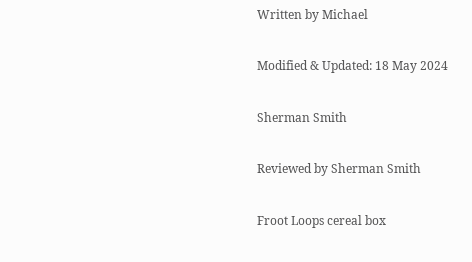Written by Michael

Modified & Updated: 18 May 2024

Sherman Smith

Reviewed by Sherman Smith

Froot Loops cereal box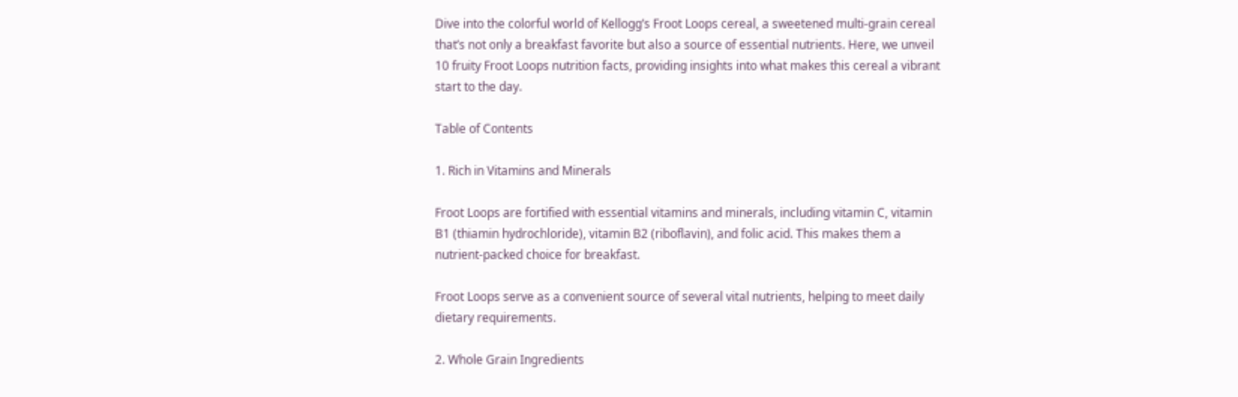Dive into the colorful world of Kellogg’s Froot Loops cereal, a sweetened multi-grain cereal that’s not only a breakfast favorite but also a source of essential nutrients. Here, we unveil 10 fruity Froot Loops nutrition facts, providing insights into what makes this cereal a vibrant start to the day.

Table of Contents

1. Rich in Vitamins and Minerals

Froot Loops are fortified with essential vitamins and minerals, including vitamin C, vitamin B1 (thiamin hydrochloride), vitamin B2 (riboflavin), and folic acid. This makes them a nutrient-packed choice for breakfast.

Froot Loops serve as a convenient source of several vital nutrients, helping to meet daily dietary requirements.

2. Whole Grain Ingredients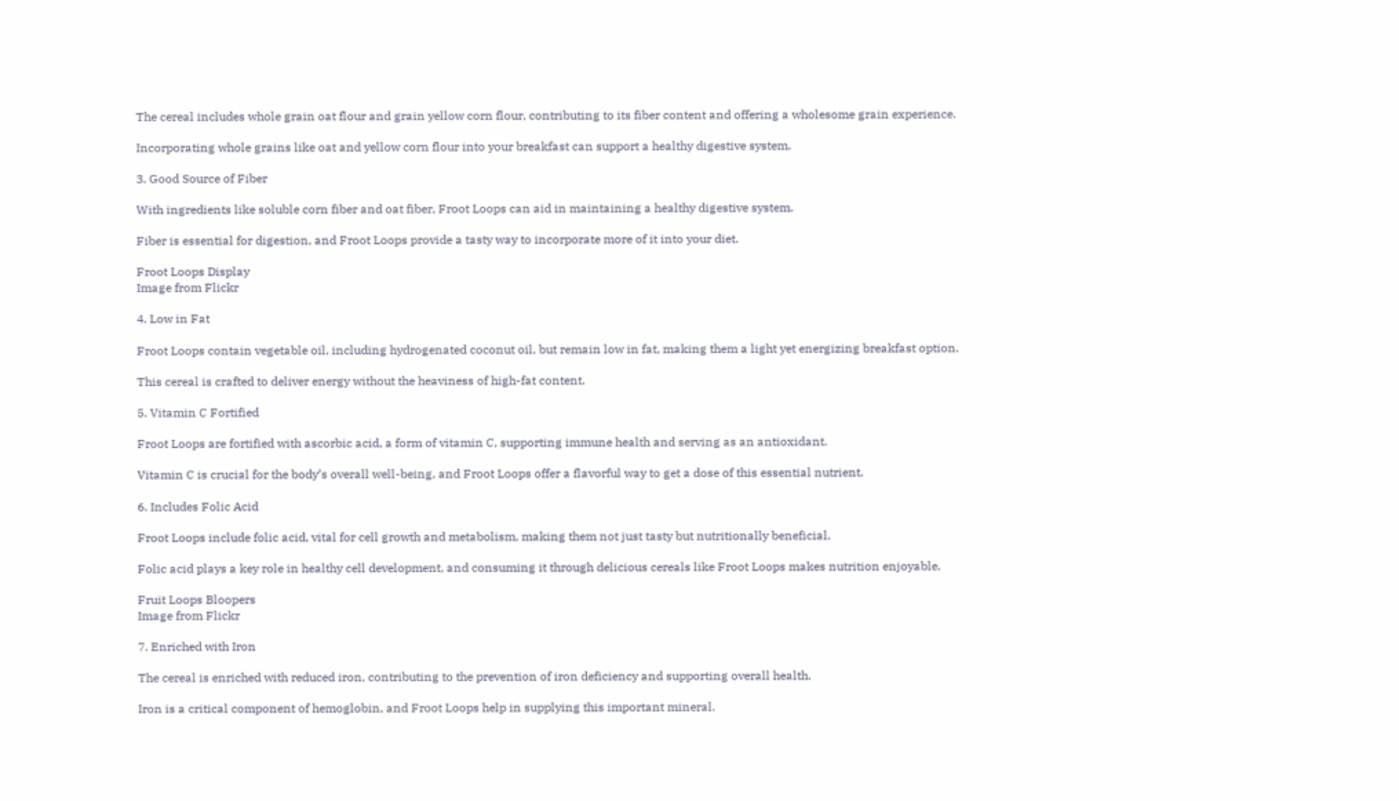The cereal includes whole grain oat flour and grain yellow corn flour, contributing to its fiber content and offering a wholesome grain experience.

Incorporating whole grains like oat and yellow corn flour into your breakfast can support a healthy digestive system.

3. Good Source of Fiber

With ingredients like soluble corn fiber and oat fiber, Froot Loops can aid in maintaining a healthy digestive system.

Fiber is essential for digestion, and Froot Loops provide a tasty way to incorporate more of it into your diet.

Froot Loops Display
Image from Flickr

4. Low in Fat

Froot Loops contain vegetable oil, including hydrogenated coconut oil, but remain low in fat, making them a light yet energizing breakfast option.

This cereal is crafted to deliver energy without the heaviness of high-fat content.

5. Vitamin C Fortified

Froot Loops are fortified with ascorbic acid, a form of vitamin C, supporting immune health and serving as an antioxidant.

Vitamin C is crucial for the body’s overall well-being, and Froot Loops offer a flavorful way to get a dose of this essential nutrient.

6. Includes Folic Acid

Froot Loops include folic acid, vital for cell growth and metabolism, making them not just tasty but nutritionally beneficial.

Folic acid plays a key role in healthy cell development, and consuming it through delicious cereals like Froot Loops makes nutrition enjoyable.

Fruit Loops Bloopers
Image from Flickr

7. Enriched with Iron

The cereal is enriched with reduced iron, contributing to the prevention of iron deficiency and supporting overall health.

Iron is a critical component of hemoglobin, and Froot Loops help in supplying this important mineral.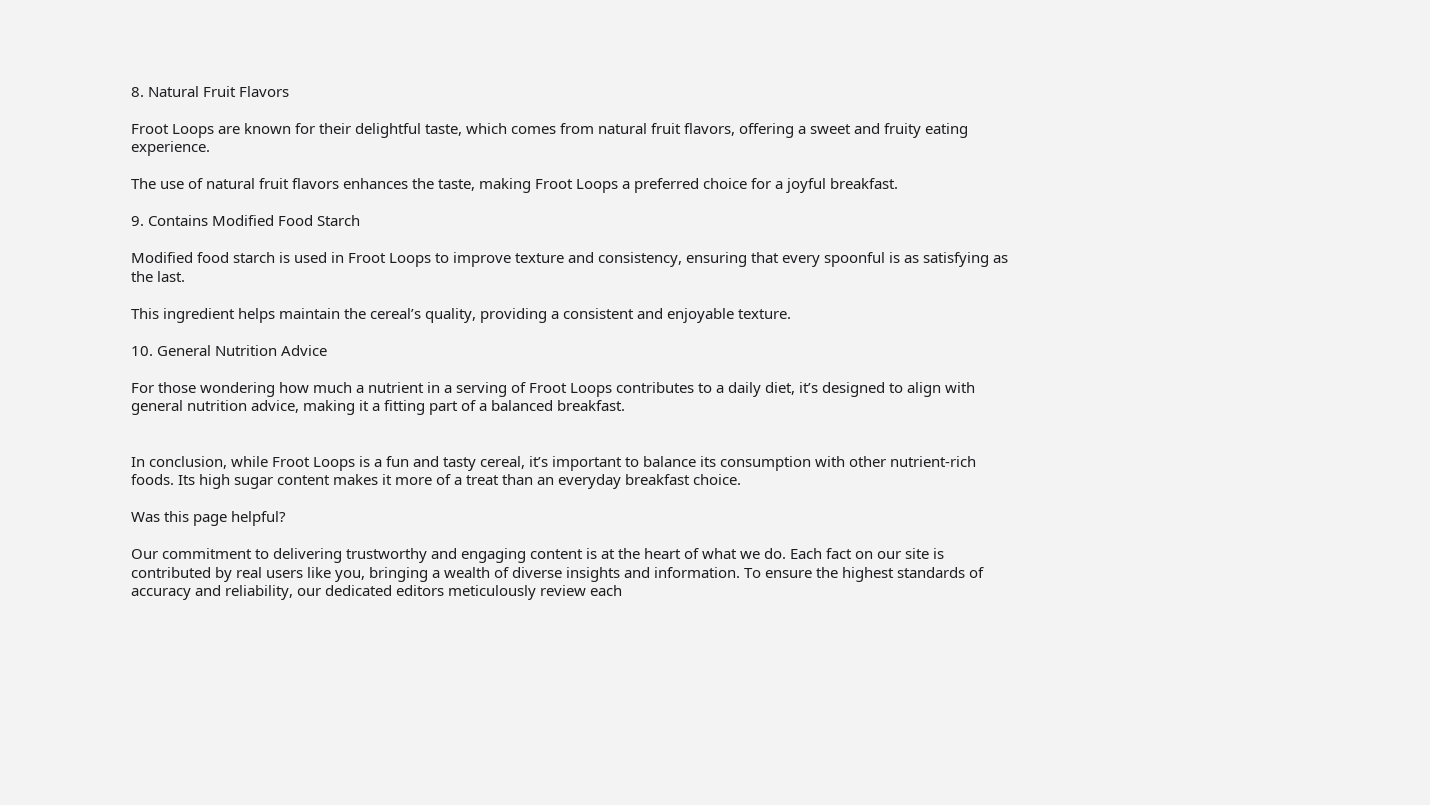8. Natural Fruit Flavors

Froot Loops are known for their delightful taste, which comes from natural fruit flavors, offering a sweet and fruity eating experience.

The use of natural fruit flavors enhances the taste, making Froot Loops a preferred choice for a joyful breakfast.

9. Contains Modified Food Starch

Modified food starch is used in Froot Loops to improve texture and consistency, ensuring that every spoonful is as satisfying as the last.

This ingredient helps maintain the cereal’s quality, providing a consistent and enjoyable texture.

10. General Nutrition Advice

For those wondering how much a nutrient in a serving of Froot Loops contributes to a daily diet, it’s designed to align with general nutrition advice, making it a fitting part of a balanced breakfast.


In conclusion, while Froot Loops is a fun and tasty cereal, it’s important to balance its consumption with other nutrient-rich foods. Its high sugar content makes it more of a treat than an everyday breakfast choice.

Was this page helpful?

Our commitment to delivering trustworthy and engaging content is at the heart of what we do. Each fact on our site is contributed by real users like you, bringing a wealth of diverse insights and information. To ensure the highest standards of accuracy and reliability, our dedicated editors meticulously review each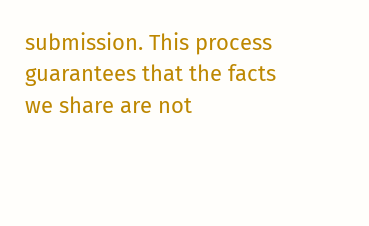submission. This process guarantees that the facts we share are not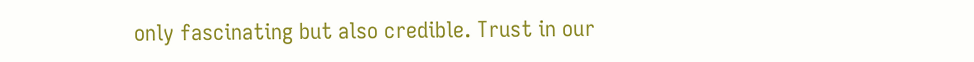only fascinating but also credible. Trust in our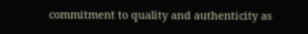commitment to quality and authenticity as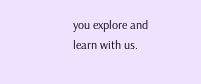you explore and learn with us.